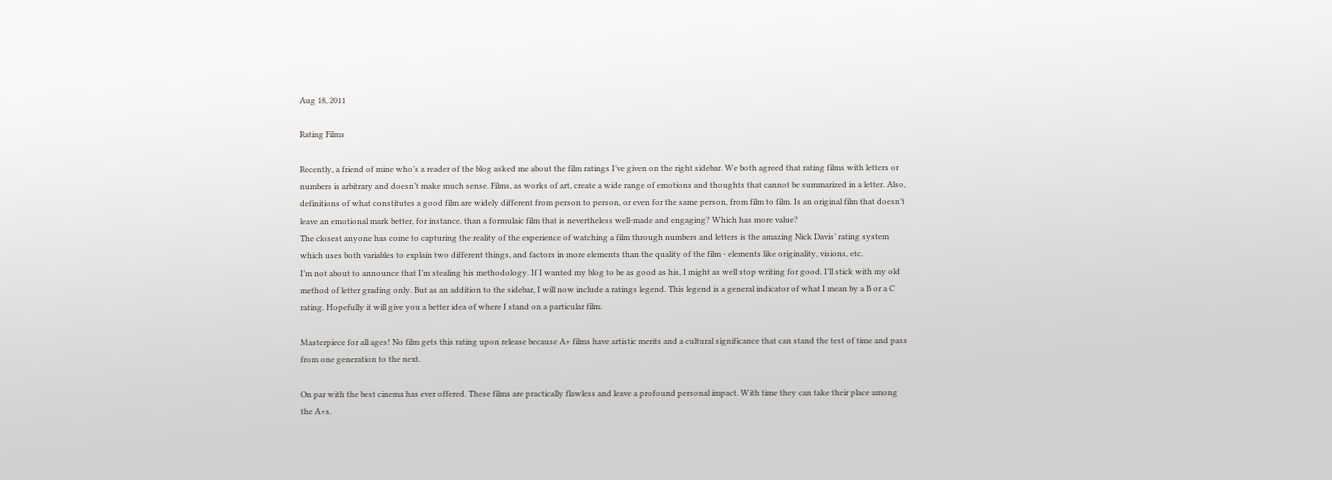Aug 18, 2011

Rating Films

Recently, a friend of mine who’s a reader of the blog asked me about the film ratings I’ve given on the right sidebar. We both agreed that rating films with letters or numbers is arbitrary and doesn’t make much sense. Films, as works of art, create a wide range of emotions and thoughts that cannot be summarized in a letter. Also, definitions of what constitutes a good film are widely different from person to person, or even for the same person, from film to film. Is an original film that doesn’t leave an emotional mark better, for instance, than a formulaic film that is nevertheless well-made and engaging? Which has more value?
The closest anyone has come to capturing the reality of the experience of watching a film through numbers and letters is the amazing Nick Davis’ rating system which uses both variables to explain two different things, and factors in more elements than the quality of the film - elements like originality, visions, etc.
I’m not about to announce that I’m stealing his methodology. If I wanted my blog to be as good as his, I might as well stop writing for good. I’ll stick with my old method of letter grading only. But as an addition to the sidebar, I will now include a ratings legend. This legend is a general indicator of what I mean by a B or a C rating. Hopefully it will give you a better idea of where I stand on a particular film.

Masterpiece for all ages! No film gets this rating upon release because A+ films have artistic merits and a cultural significance that can stand the test of time and pass from one generation to the next.

On par with the best cinema has ever offered. These films are practically flawless and leave a profound personal impact. With time they can take their place among the A+s.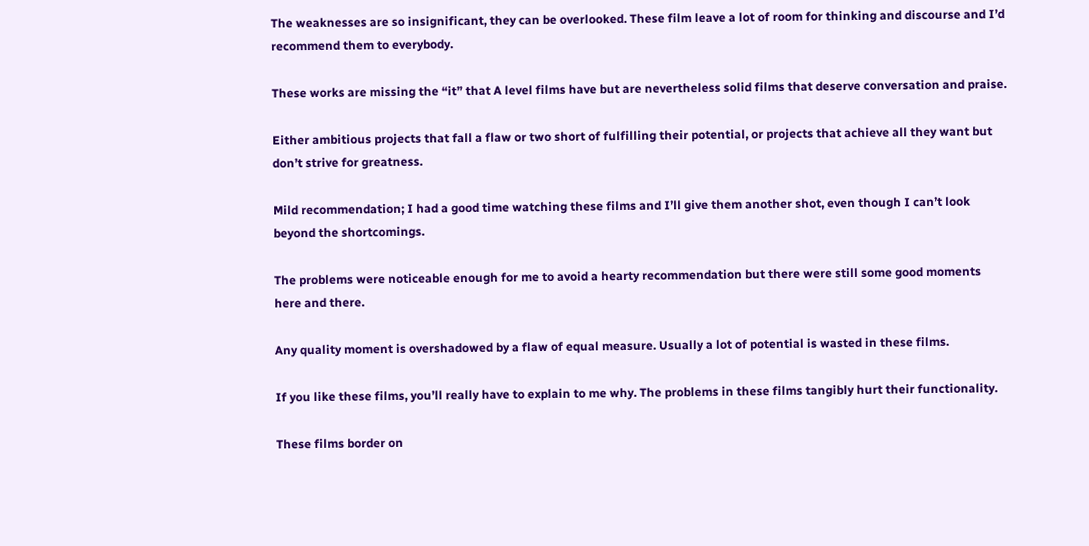The weaknesses are so insignificant, they can be overlooked. These film leave a lot of room for thinking and discourse and I’d recommend them to everybody.

These works are missing the “it” that A level films have but are nevertheless solid films that deserve conversation and praise.

Either ambitious projects that fall a flaw or two short of fulfilling their potential, or projects that achieve all they want but don’t strive for greatness.

Mild recommendation; I had a good time watching these films and I’ll give them another shot, even though I can’t look beyond the shortcomings.

The problems were noticeable enough for me to avoid a hearty recommendation but there were still some good moments here and there.

Any quality moment is overshadowed by a flaw of equal measure. Usually a lot of potential is wasted in these films.

If you like these films, you’ll really have to explain to me why. The problems in these films tangibly hurt their functionality.

These films border on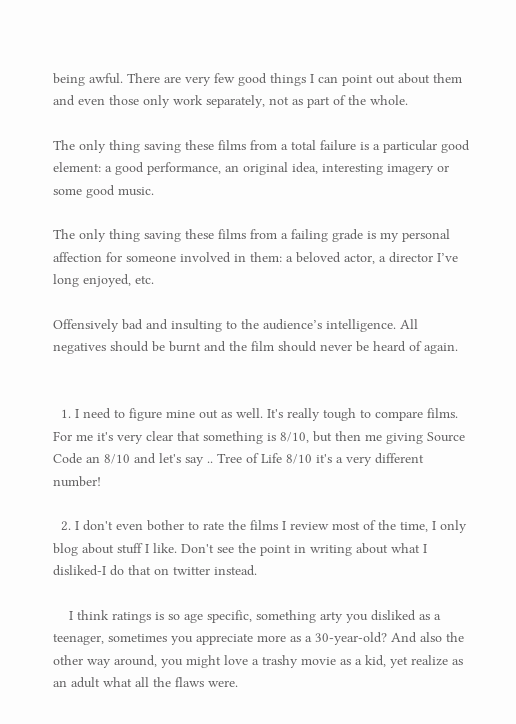being awful. There are very few good things I can point out about them and even those only work separately, not as part of the whole.

The only thing saving these films from a total failure is a particular good element: a good performance, an original idea, interesting imagery or some good music.

The only thing saving these films from a failing grade is my personal affection for someone involved in them: a beloved actor, a director I’ve long enjoyed, etc.

Offensively bad and insulting to the audience’s intelligence. All negatives should be burnt and the film should never be heard of again.


  1. I need to figure mine out as well. It's really tough to compare films. For me it's very clear that something is 8/10, but then me giving Source Code an 8/10 and let's say .. Tree of Life 8/10 it's a very different number!

  2. I don't even bother to rate the films I review most of the time, I only blog about stuff I like. Don't see the point in writing about what I disliked-I do that on twitter instead.

    I think ratings is so age specific, something arty you disliked as a teenager, sometimes you appreciate more as a 30-year-old? And also the other way around, you might love a trashy movie as a kid, yet realize as an adult what all the flaws were.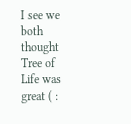I see we both thought Tree of Life was great ( :